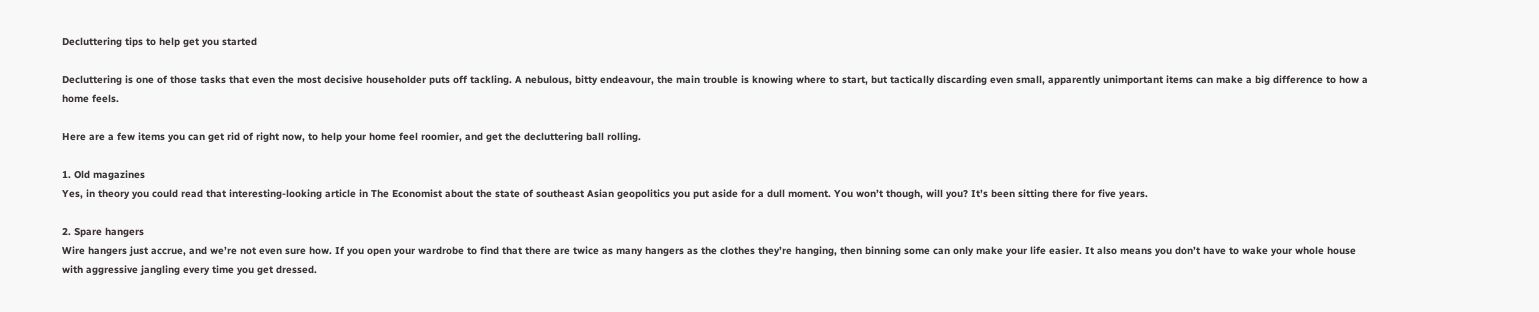Decluttering tips to help get you started

Decluttering is one of those tasks that even the most decisive householder puts off tackling. A nebulous, bitty endeavour, the main trouble is knowing where to start, but tactically discarding even small, apparently unimportant items can make a big difference to how a home feels.

Here are a few items you can get rid of right now, to help your home feel roomier, and get the decluttering ball rolling.

1. Old magazines
Yes, in theory you could read that interesting-looking article in The Economist about the state of southeast Asian geopolitics you put aside for a dull moment. You won’t though, will you? It’s been sitting there for five years.

2. Spare hangers
Wire hangers just accrue, and we’re not even sure how. If you open your wardrobe to find that there are twice as many hangers as the clothes they’re hanging, then binning some can only make your life easier. It also means you don’t have to wake your whole house with aggressive jangling every time you get dressed.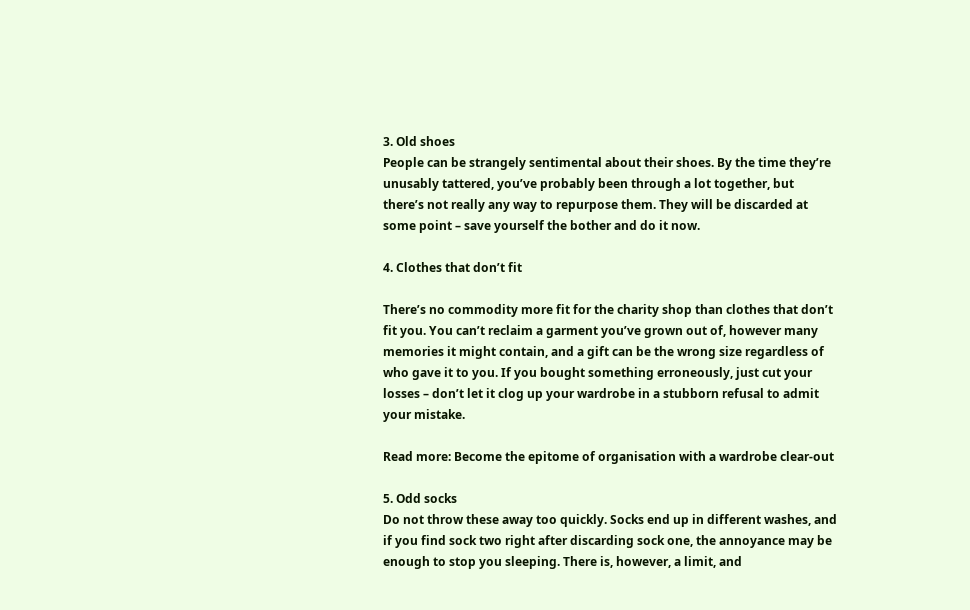3. Old shoes
People can be strangely sentimental about their shoes. By the time they’re unusably tattered, you’ve probably been through a lot together, but there’s not really any way to repurpose them. They will be discarded at some point – save yourself the bother and do it now.

4. Clothes that don’t fit

There’s no commodity more fit for the charity shop than clothes that don’t fit you. You can’t reclaim a garment you’ve grown out of, however many memories it might contain, and a gift can be the wrong size regardless of who gave it to you. If you bought something erroneously, just cut your losses – don’t let it clog up your wardrobe in a stubborn refusal to admit your mistake.

Read more: Become the epitome of organisation with a wardrobe clear-out

5. Odd socks
Do not throw these away too quickly. Socks end up in different washes, and if you find sock two right after discarding sock one, the annoyance may be enough to stop you sleeping. There is, however, a limit, and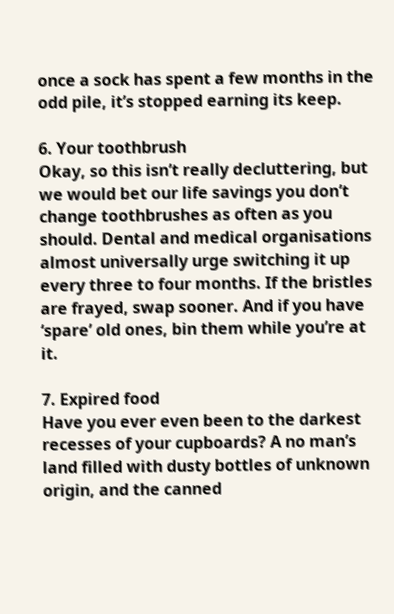once a sock has spent a few months in the odd pile, it’s stopped earning its keep.

6. Your toothbrush
Okay, so this isn’t really decluttering, but we would bet our life savings you don’t change toothbrushes as often as you should. Dental and medical organisations almost universally urge switching it up every three to four months. If the bristles are frayed, swap sooner. And if you have ‘spare’ old ones, bin them while you’re at it.

7. Expired food
Have you ever even been to the darkest recesses of your cupboards? A no man’s land filled with dusty bottles of unknown origin, and the canned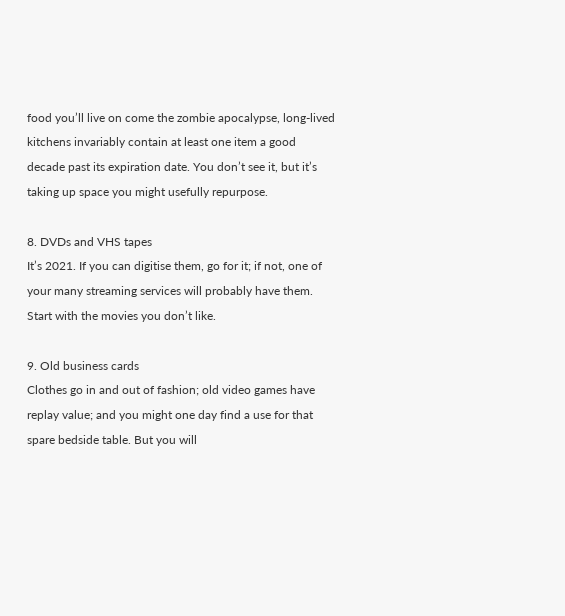food you’ll live on come the zombie apocalypse, long-lived kitchens invariably contain at least one item a good decade past its expiration date. You don’t see it, but it’s taking up space you might usefully repurpose.

8. DVDs and VHS tapes
It’s 2021. If you can digitise them, go for it; if not, one of your many streaming services will probably have them. Start with the movies you don’t like.

9. Old business cards
Clothes go in and out of fashion; old video games have replay value; and you might one day find a use for that spare bedside table. But you will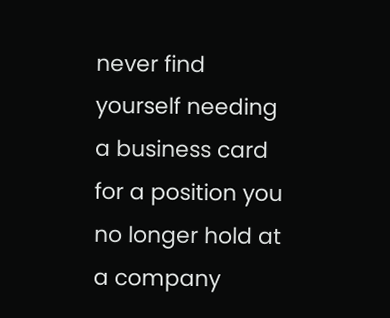never find yourself needing a business card for a position you no longer hold at a company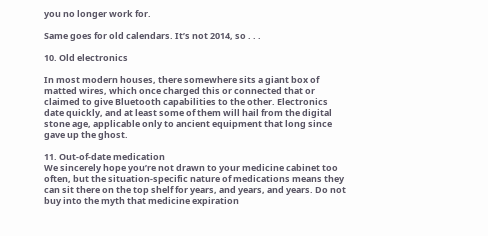you no longer work for.

Same goes for old calendars. It’s not 2014, so . . .

10. Old electronics

In most modern houses, there somewhere sits a giant box of matted wires, which once charged this or connected that or claimed to give Bluetooth capabilities to the other. Electronics date quickly, and at least some of them will hail from the digital stone age, applicable only to ancient equipment that long since gave up the ghost.

11. Out-of-date medication
We sincerely hope you’re not drawn to your medicine cabinet too often, but the situation-specific nature of medications means they can sit there on the top shelf for years, and years, and years. Do not buy into the myth that medicine expiration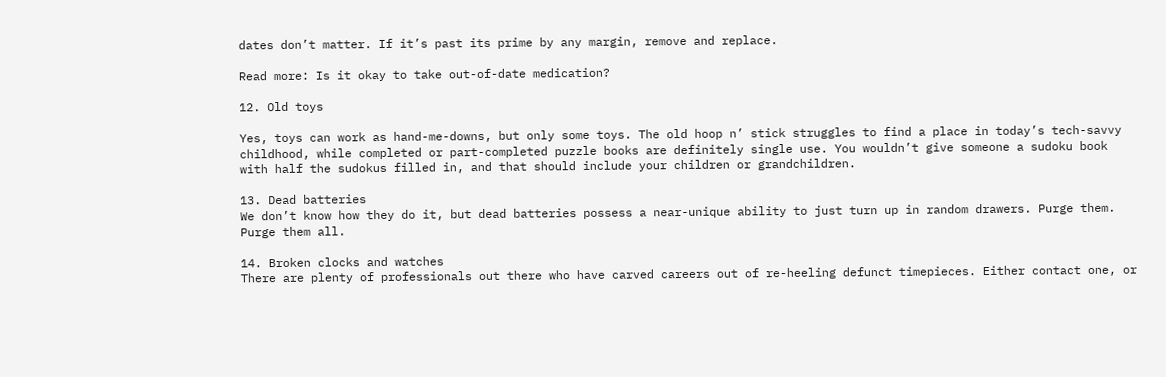dates don’t matter. If it’s past its prime by any margin, remove and replace.

Read more: Is it okay to take out-of-date medication?

12. Old toys

Yes, toys can work as hand-me-downs, but only some toys. The old hoop n’ stick struggles to find a place in today’s tech-savvy childhood, while completed or part-completed puzzle books are definitely single use. You wouldn’t give someone a sudoku book with half the sudokus filled in, and that should include your children or grandchildren.

13. Dead batteries
We don’t know how they do it, but dead batteries possess a near-unique ability to just turn up in random drawers. Purge them. Purge them all.

14. Broken clocks and watches
There are plenty of professionals out there who have carved careers out of re-heeling defunct timepieces. Either contact one, or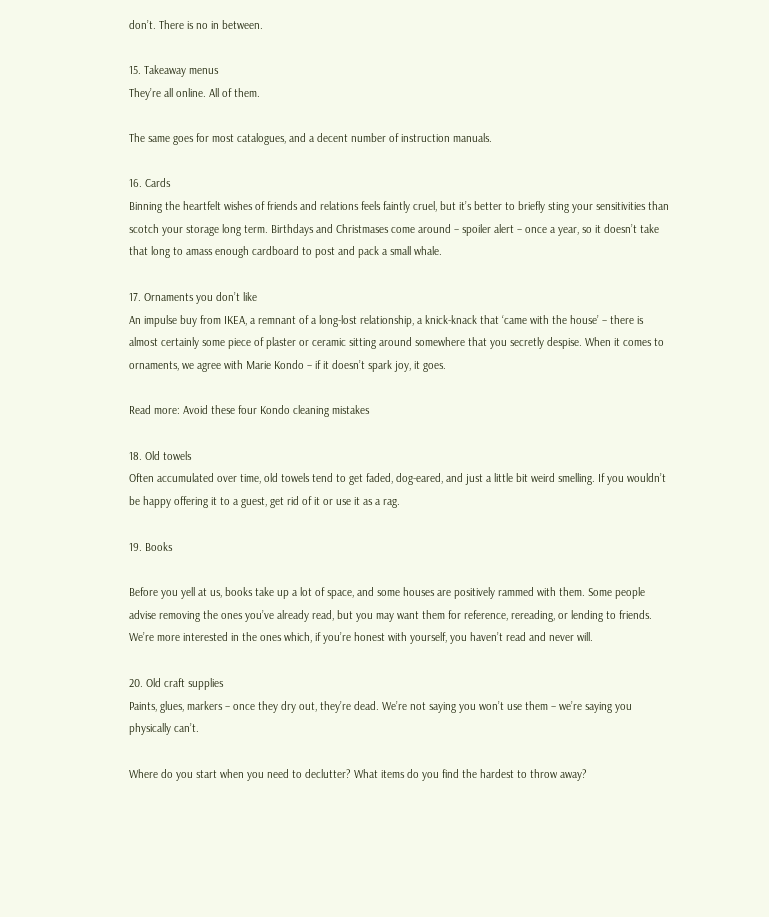don’t. There is no in between.

15. Takeaway menus
They’re all online. All of them.

The same goes for most catalogues, and a decent number of instruction manuals.

16. Cards
Binning the heartfelt wishes of friends and relations feels faintly cruel, but it’s better to briefly sting your sensitivities than scotch your storage long term. Birthdays and Christmases come around – spoiler alert – once a year, so it doesn’t take that long to amass enough cardboard to post and pack a small whale.

17. Ornaments you don’t like
An impulse buy from IKEA, a remnant of a long-lost relationship, a knick-knack that ‘came with the house’ – there is almost certainly some piece of plaster or ceramic sitting around somewhere that you secretly despise. When it comes to ornaments, we agree with Marie Kondo – if it doesn’t spark joy, it goes.

Read more: Avoid these four Kondo cleaning mistakes

18. Old towels
Often accumulated over time, old towels tend to get faded, dog-eared, and just a little bit weird smelling. If you wouldn’t be happy offering it to a guest, get rid of it or use it as a rag.

19. Books

Before you yell at us, books take up a lot of space, and some houses are positively rammed with them. Some people advise removing the ones you’ve already read, but you may want them for reference, rereading, or lending to friends. We’re more interested in the ones which, if you’re honest with yourself, you haven’t read and never will.

20. Old craft supplies
Paints, glues, markers – once they dry out, they’re dead. We’re not saying you won’t use them – we’re saying you physically can’t.

Where do you start when you need to declutter? What items do you find the hardest to throw away?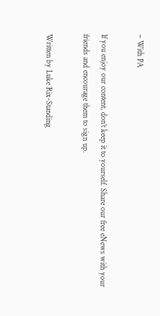– With PA

If you enjoy our content, don’t keep it to yourself. Share our free eNews with your friends and encourage them to sign up.

Written by Luke Rix-Standing